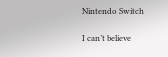Nintendo Switch

I can’t believe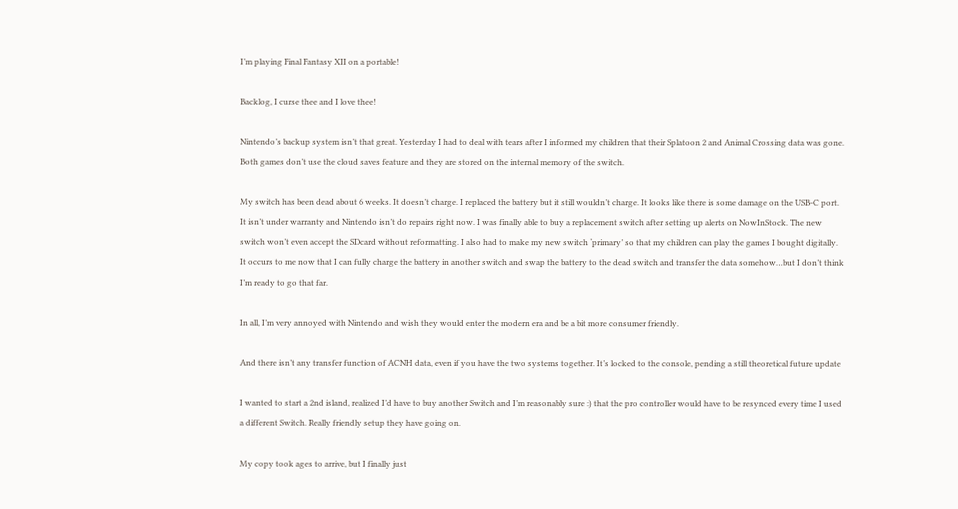I’m playing Final Fantasy XII on a portable!

Backlog, I curse thee and I love thee!

Nintendo’s backup system isn’t that great. Yesterday I had to deal with tears after I informed my children that their Splatoon 2 and Animal Crossing data was gone. Both games don’t use the cloud saves feature and they are stored on the internal memory of the switch.

My switch has been dead about 6 weeks. It doesn’t charge. I replaced the battery but it still wouldn’t charge. It looks like there is some damage on the USB-C port. It isn’t under warranty and Nintendo isn’t do repairs right now. I was finally able to buy a replacement switch after setting up alerts on NowInStock. The new switch won’t even accept the SDcard without reformatting. I also had to make my new switch ‘primary’ so that my children can play the games I bought digitally. It occurs to me now that I can fully charge the battery in another switch and swap the battery to the dead switch and transfer the data somehow…but I don’t think I’m ready to go that far.

In all, I’m very annoyed with Nintendo and wish they would enter the modern era and be a bit more consumer friendly.

And there isn’t any transfer function of ACNH data, even if you have the two systems together. It’s locked to the console, pending a still theoretical future update

I wanted to start a 2nd island, realized I’d have to buy another Switch and I’m reasonably sure :) that the pro controller would have to be resynced every time I used a different Switch. Really friendly setup they have going on.

My copy took ages to arrive, but I finally just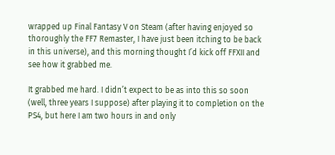wrapped up Final Fantasy V on Steam (after having enjoyed so thoroughly the FF7 Remaster, I have just been itching to be back in this universe), and this morning thought I’d kick off FFXII and see how it grabbed me.

It grabbed me hard. I didn’t expect to be as into this so soon (well, three years I suppose) after playing it to completion on the PS4, but here I am two hours in and only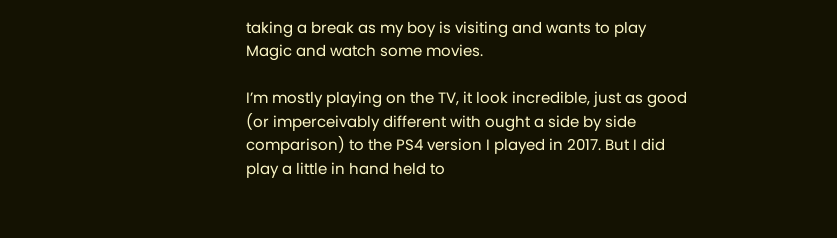taking a break as my boy is visiting and wants to play Magic and watch some movies.

I’m mostly playing on the TV, it look incredible, just as good (or imperceivably different with ought a side by side comparison) to the PS4 version I played in 2017. But I did play a little in hand held to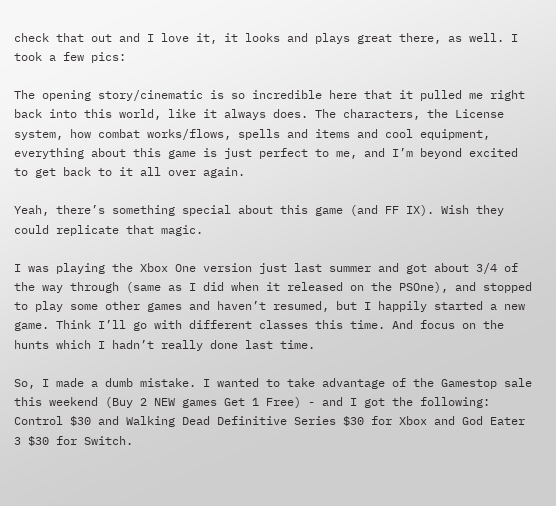check that out and I love it, it looks and plays great there, as well. I took a few pics:

The opening story/cinematic is so incredible here that it pulled me right back into this world, like it always does. The characters, the License system, how combat works/flows, spells and items and cool equipment, everything about this game is just perfect to me, and I’m beyond excited to get back to it all over again.

Yeah, there’s something special about this game (and FF IX). Wish they could replicate that magic.

I was playing the Xbox One version just last summer and got about 3/4 of the way through (same as I did when it released on the PSOne), and stopped to play some other games and haven’t resumed, but I happily started a new game. Think I’ll go with different classes this time. And focus on the hunts which I hadn’t really done last time.

So, I made a dumb mistake. I wanted to take advantage of the Gamestop sale this weekend (Buy 2 NEW games Get 1 Free) - and I got the following: Control $30 and Walking Dead Definitive Series $30 for Xbox and God Eater 3 $30 for Switch.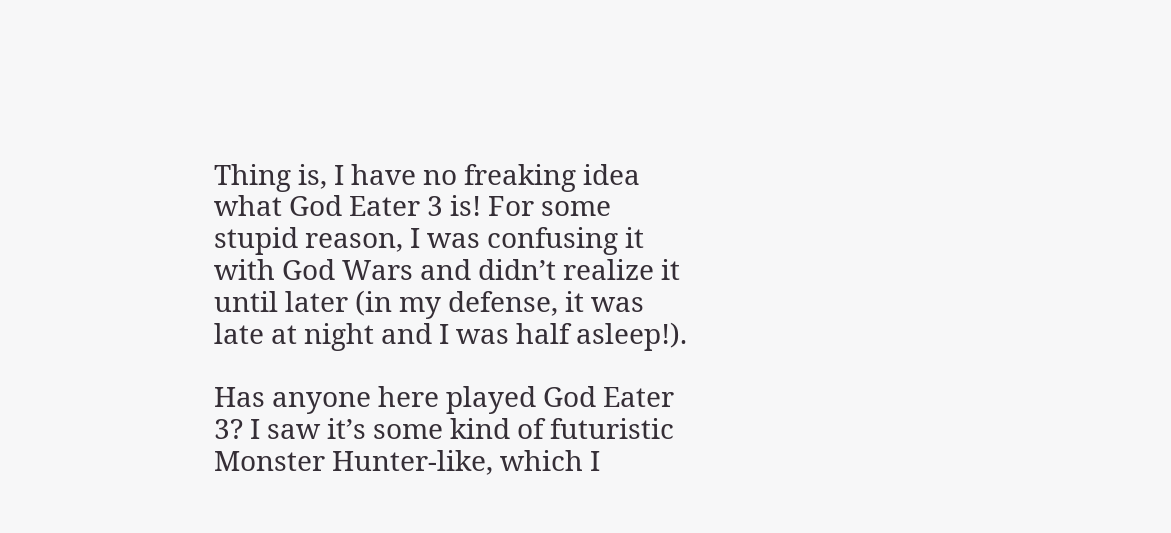Thing is, I have no freaking idea what God Eater 3 is! For some stupid reason, I was confusing it with God Wars and didn’t realize it until later (in my defense, it was late at night and I was half asleep!).

Has anyone here played God Eater 3? I saw it’s some kind of futuristic Monster Hunter-like, which I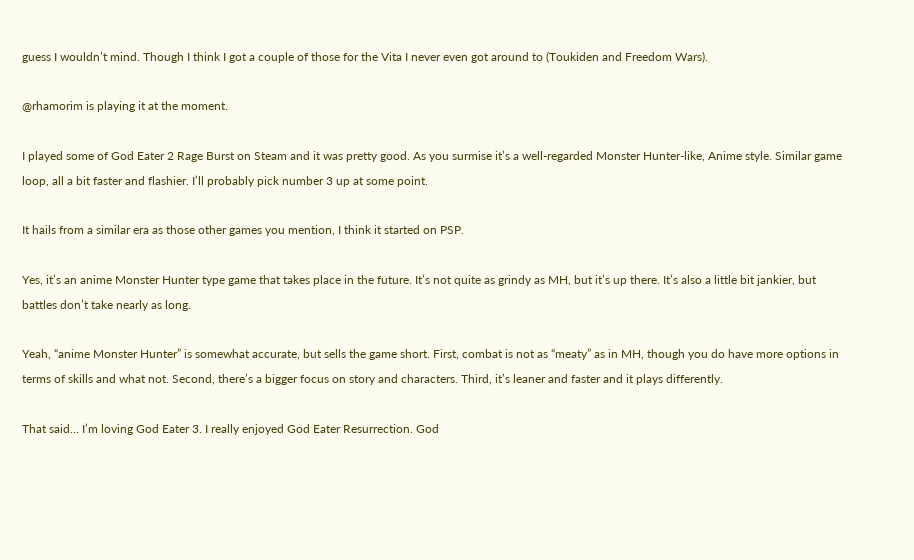guess I wouldn’t mind. Though I think I got a couple of those for the Vita I never even got around to (Toukiden and Freedom Wars).

@rhamorim is playing it at the moment.

I played some of God Eater 2 Rage Burst on Steam and it was pretty good. As you surmise it’s a well-regarded Monster Hunter-like, Anime style. Similar game loop, all a bit faster and flashier. I’ll probably pick number 3 up at some point.

It hails from a similar era as those other games you mention, I think it started on PSP.

Yes, it’s an anime Monster Hunter type game that takes place in the future. It’s not quite as grindy as MH, but it’s up there. It’s also a little bit jankier, but battles don’t take nearly as long.

Yeah, “anime Monster Hunter” is somewhat accurate, but sells the game short. First, combat is not as “meaty” as in MH, though you do have more options in terms of skills and what not. Second, there’s a bigger focus on story and characters. Third, it’s leaner and faster and it plays differently.

That said… I’m loving God Eater 3. I really enjoyed God Eater Resurrection. God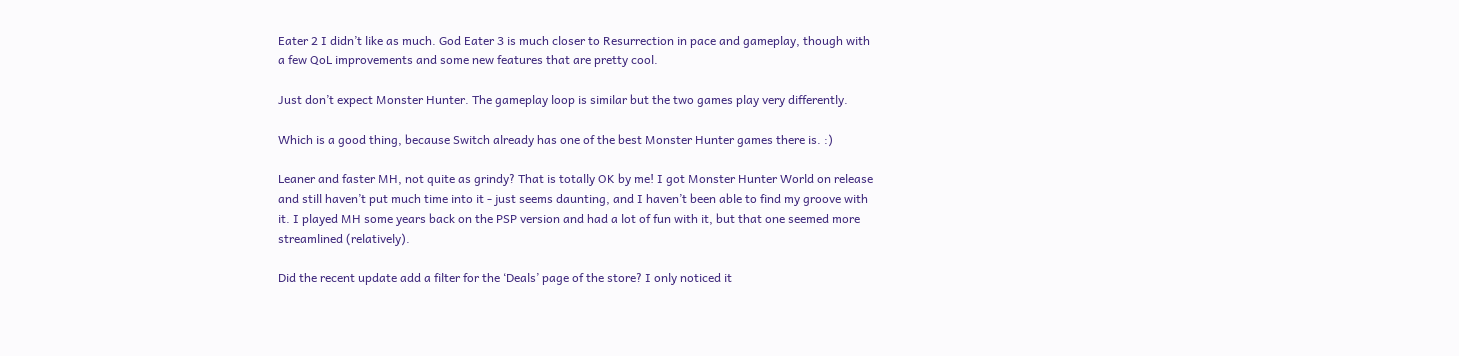Eater 2 I didn’t like as much. God Eater 3 is much closer to Resurrection in pace and gameplay, though with a few QoL improvements and some new features that are pretty cool.

Just don’t expect Monster Hunter. The gameplay loop is similar but the two games play very differently.

Which is a good thing, because Switch already has one of the best Monster Hunter games there is. :)

Leaner and faster MH, not quite as grindy? That is totally OK by me! I got Monster Hunter World on release and still haven’t put much time into it - just seems daunting, and I haven’t been able to find my groove with it. I played MH some years back on the PSP version and had a lot of fun with it, but that one seemed more streamlined (relatively).

Did the recent update add a filter for the ‘Deals’ page of the store? I only noticed it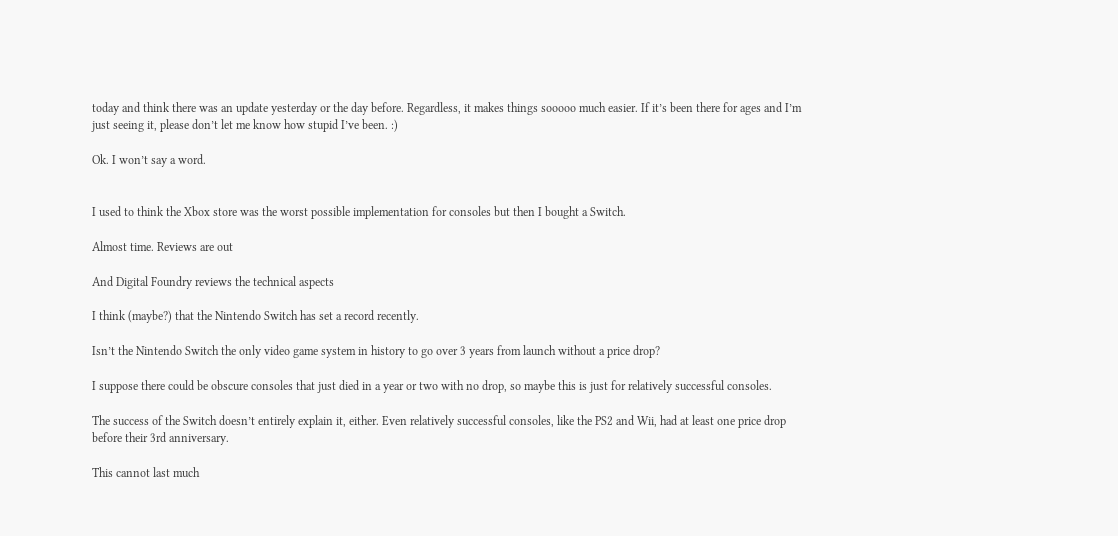today and think there was an update yesterday or the day before. Regardless, it makes things sooooo much easier. If it’s been there for ages and I’m just seeing it, please don’t let me know how stupid I’ve been. :)

Ok. I won’t say a word.


I used to think the Xbox store was the worst possible implementation for consoles but then I bought a Switch.

Almost time. Reviews are out

And Digital Foundry reviews the technical aspects

I think (maybe?) that the Nintendo Switch has set a record recently.

Isn’t the Nintendo Switch the only video game system in history to go over 3 years from launch without a price drop?

I suppose there could be obscure consoles that just died in a year or two with no drop, so maybe this is just for relatively successful consoles.

The success of the Switch doesn’t entirely explain it, either. Even relatively successful consoles, like the PS2 and Wii, had at least one price drop before their 3rd anniversary.

This cannot last much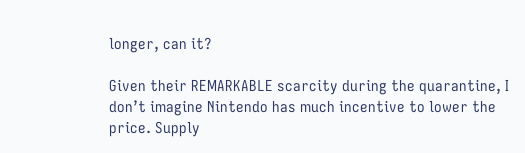longer, can it?

Given their REMARKABLE scarcity during the quarantine, I don’t imagine Nintendo has much incentive to lower the price. Supply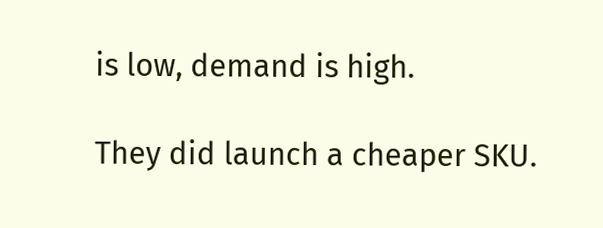is low, demand is high.

They did launch a cheaper SKU.